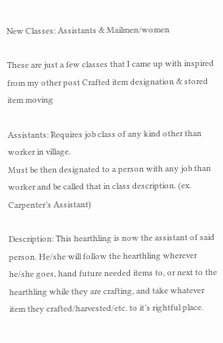New Classes: Assistants & Mailmen/women

These are just a few classes that I came up with inspired from my other post Crafted item designation & stored item moving

Assistants: Requires job class of any kind other than worker in village.
Must be then designated to a person with any job than worker and be called that in class description. (ex. Carpenter’s Assistant)

Description: This hearthling is now the assistant of said person. He/she will follow the hearthling wherever he/she goes, hand future needed items to, or next to the hearthling while they are crafting, and take whatever item they crafted/harvested/etc. to it’s rightful place.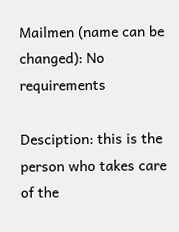Mailmen (name can be changed): No requirements

Desciption: this is the person who takes care of the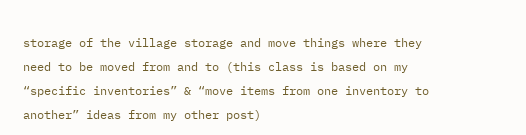storage of the village storage and move things where they need to be moved from and to (this class is based on my “specific inventories” & “move items from one inventory to another” ideas from my other post)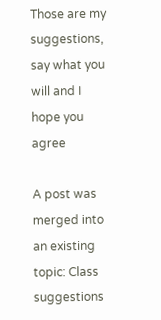Those are my suggestions, say what you will and I hope you agree

A post was merged into an existing topic: Class suggestions